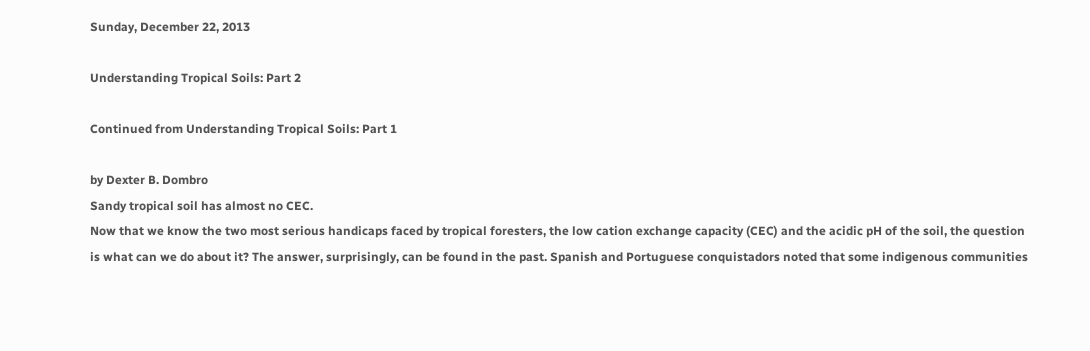Sunday, December 22, 2013

Understanding Tropical Soils: Part 2

Continued from Understanding Tropical Soils: Part 1

by Dexter B. Dombro
Sandy tropical soil has almost no CEC.
Now that we know the two most serious handicaps faced by tropical foresters, the low cation exchange capacity (CEC) and the acidic pH of the soil, the question is what can we do about it? The answer, surprisingly, can be found in the past. Spanish and Portuguese conquistadors noted that some indigenous communities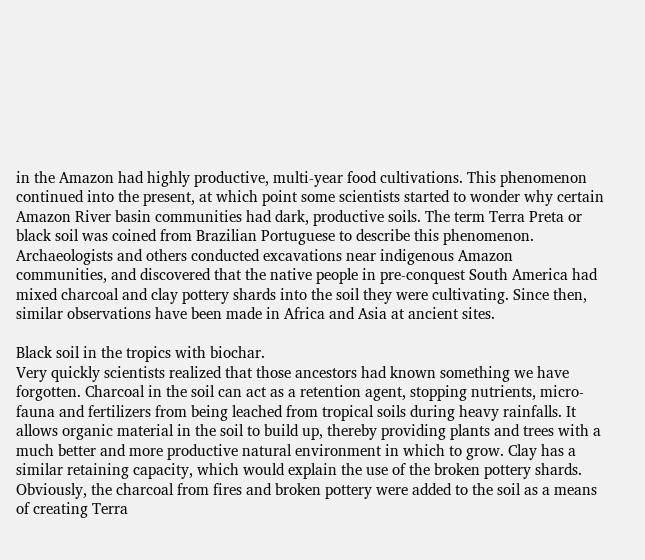in the Amazon had highly productive, multi-year food cultivations. This phenomenon continued into the present, at which point some scientists started to wonder why certain Amazon River basin communities had dark, productive soils. The term Terra Preta or black soil was coined from Brazilian Portuguese to describe this phenomenon. Archaeologists and others conducted excavations near indigenous Amazon communities, and discovered that the native people in pre-conquest South America had mixed charcoal and clay pottery shards into the soil they were cultivating. Since then, similar observations have been made in Africa and Asia at ancient sites.

Black soil in the tropics with biochar.
Very quickly scientists realized that those ancestors had known something we have forgotten. Charcoal in the soil can act as a retention agent, stopping nutrients, micro-fauna and fertilizers from being leached from tropical soils during heavy rainfalls. It allows organic material in the soil to build up, thereby providing plants and trees with a much better and more productive natural environment in which to grow. Clay has a similar retaining capacity, which would explain the use of the broken pottery shards. Obviously, the charcoal from fires and broken pottery were added to the soil as a means of creating Terra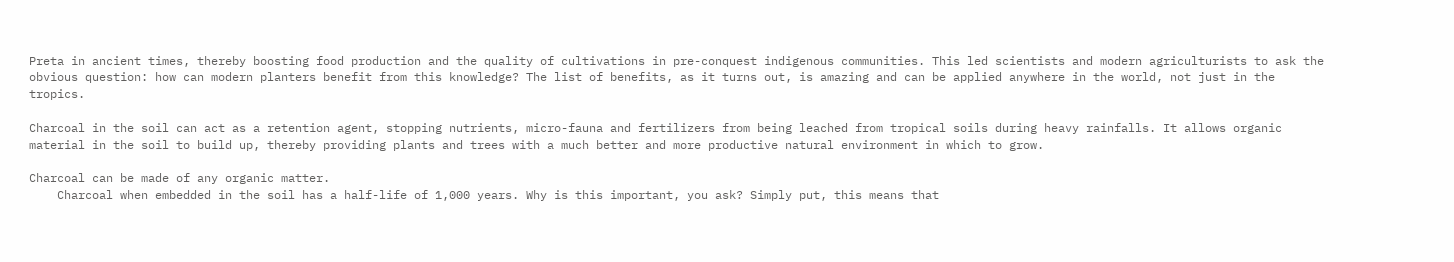Preta in ancient times, thereby boosting food production and the quality of cultivations in pre-conquest indigenous communities. This led scientists and modern agriculturists to ask the obvious question: how can modern planters benefit from this knowledge? The list of benefits, as it turns out, is amazing and can be applied anywhere in the world, not just in the tropics.

Charcoal in the soil can act as a retention agent, stopping nutrients, micro-fauna and fertilizers from being leached from tropical soils during heavy rainfalls. It allows organic material in the soil to build up, thereby providing plants and trees with a much better and more productive natural environment in which to grow.

Charcoal can be made of any organic matter.
    Charcoal when embedded in the soil has a half-life of 1,000 years. Why is this important, you ask? Simply put, this means that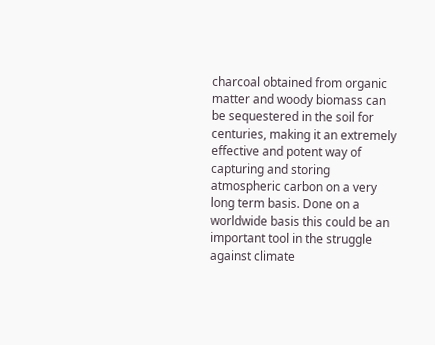charcoal obtained from organic matter and woody biomass can be sequestered in the soil for centuries, making it an extremely effective and potent way of capturing and storing atmospheric carbon on a very long term basis. Done on a worldwide basis this could be an important tool in the struggle against climate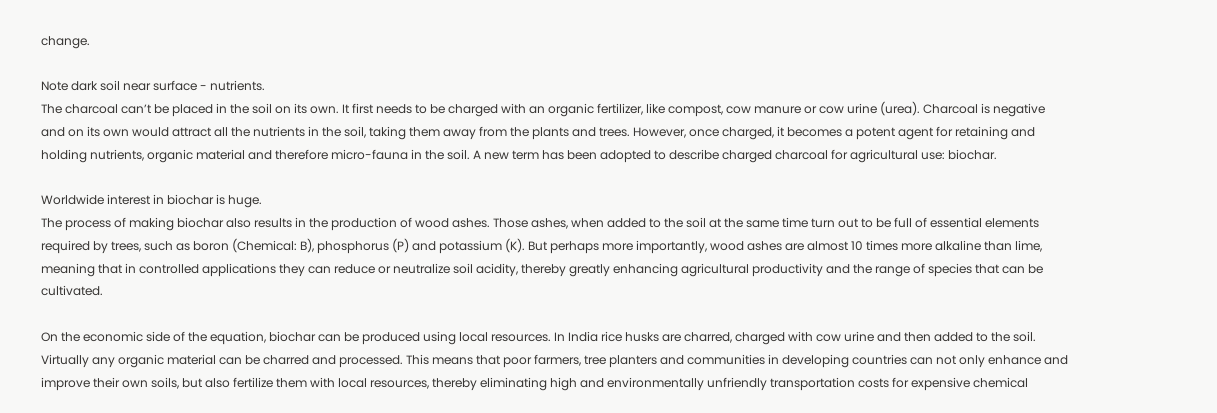change.

Note dark soil near surface - nutrients.
The charcoal can’t be placed in the soil on its own. It first needs to be charged with an organic fertilizer, like compost, cow manure or cow urine (urea). Charcoal is negative and on its own would attract all the nutrients in the soil, taking them away from the plants and trees. However, once charged, it becomes a potent agent for retaining and holding nutrients, organic material and therefore micro-fauna in the soil. A new term has been adopted to describe charged charcoal for agricultural use: biochar.

Worldwide interest in biochar is huge.
The process of making biochar also results in the production of wood ashes. Those ashes, when added to the soil at the same time turn out to be full of essential elements required by trees, such as boron (Chemical: B), phosphorus (P) and potassium (K). But perhaps more importantly, wood ashes are almost 10 times more alkaline than lime, meaning that in controlled applications they can reduce or neutralize soil acidity, thereby greatly enhancing agricultural productivity and the range of species that can be cultivated.

On the economic side of the equation, biochar can be produced using local resources. In India rice husks are charred, charged with cow urine and then added to the soil. Virtually any organic material can be charred and processed. This means that poor farmers, tree planters and communities in developing countries can not only enhance and improve their own soils, but also fertilize them with local resources, thereby eliminating high and environmentally unfriendly transportation costs for expensive chemical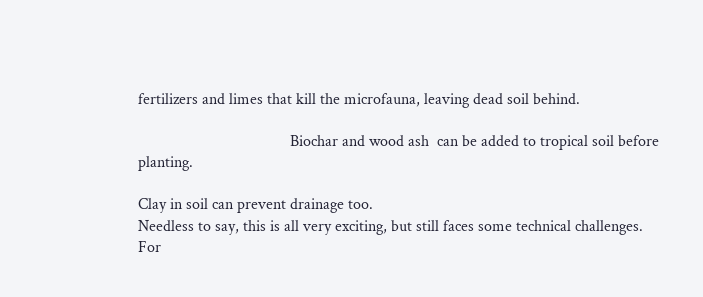fertilizers and limes that kill the microfauna, leaving dead soil behind.

                                      Biochar and wood ash  can be added to tropical soil before planting.

Clay in soil can prevent drainage too.
Needless to say, this is all very exciting, but still faces some technical challenges. For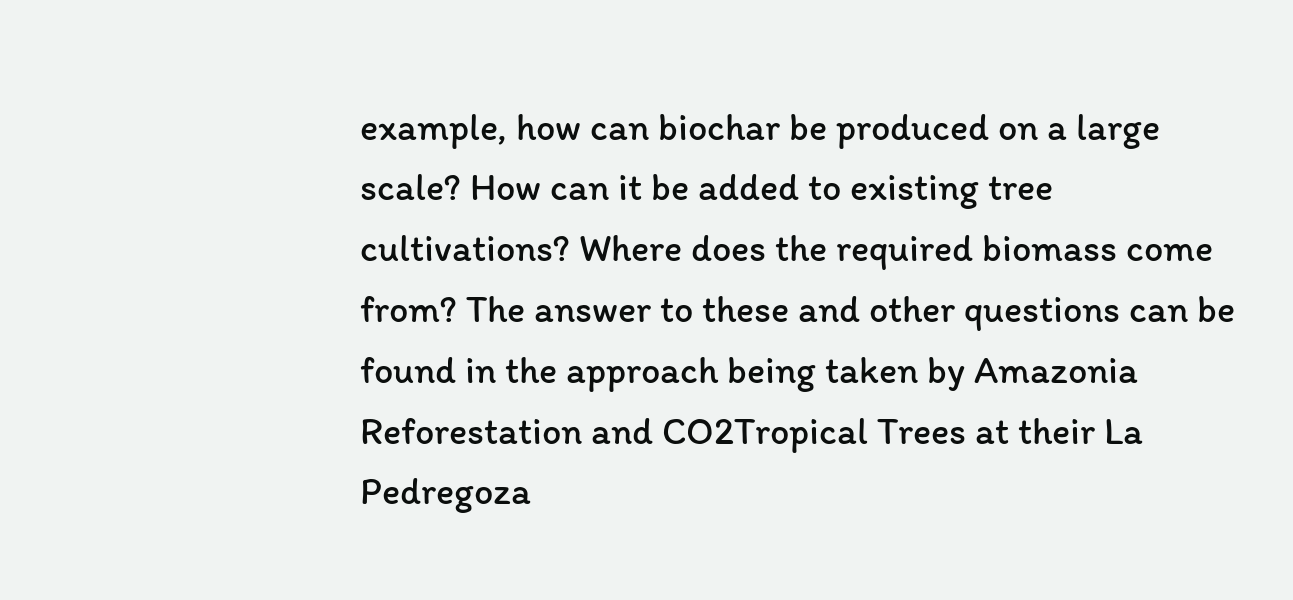example, how can biochar be produced on a large scale? How can it be added to existing tree cultivations? Where does the required biomass come from? The answer to these and other questions can be found in the approach being taken by Amazonia Reforestation and CO2Tropical Trees at their La Pedregoza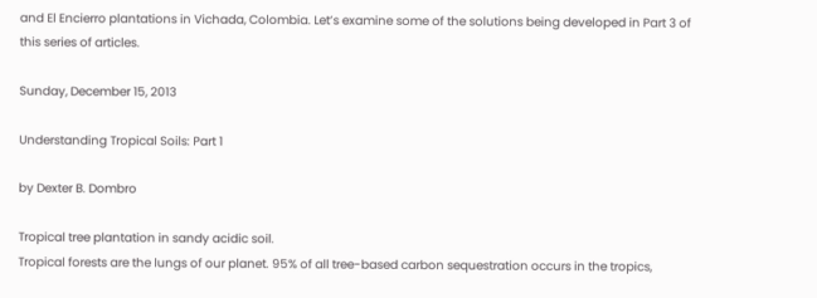and El Encierro plantations in Vichada, Colombia. Let’s examine some of the solutions being developed in Part 3 of this series of articles.

Sunday, December 15, 2013

Understanding Tropical Soils: Part 1

by Dexter B. Dombro

Tropical tree plantation in sandy acidic soil.
Tropical forests are the lungs of our planet. 95% of all tree-based carbon sequestration occurs in the tropics,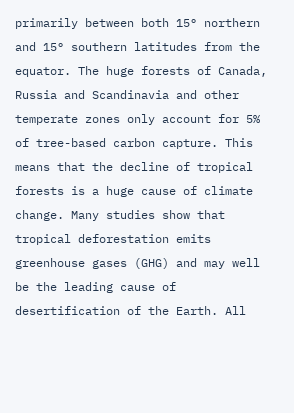primarily between both 15° northern and 15° southern latitudes from the equator. The huge forests of Canada, Russia and Scandinavia and other temperate zones only account for 5% of tree-based carbon capture. This means that the decline of tropical forests is a huge cause of climate change. Many studies show that tropical deforestation emits greenhouse gases (GHG) and may well be the leading cause of desertification of the Earth. All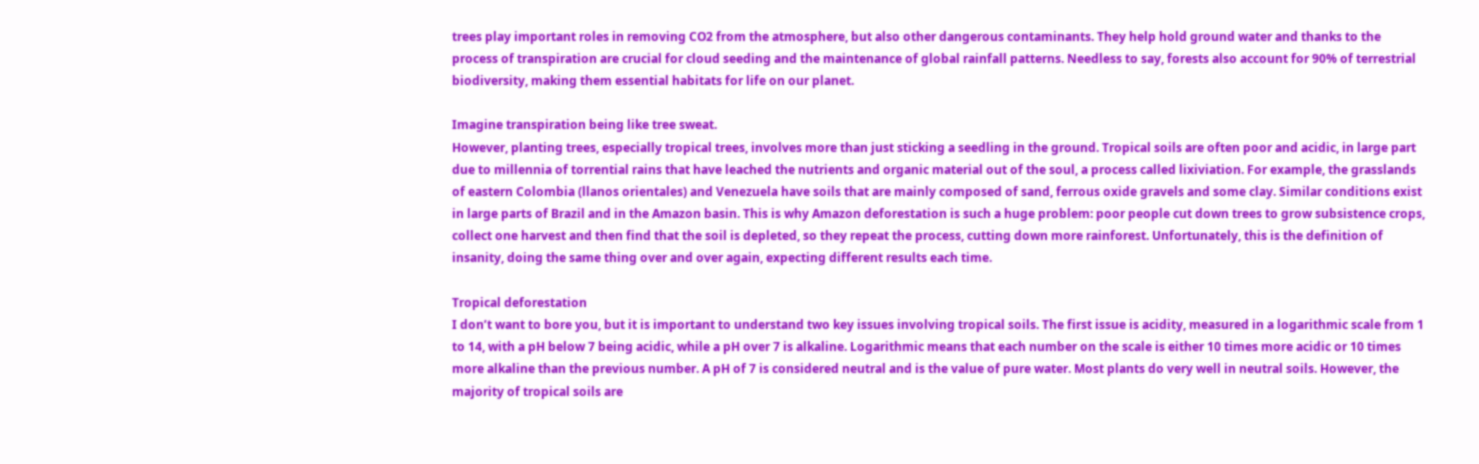trees play important roles in removing CO2 from the atmosphere, but also other dangerous contaminants. They help hold ground water and thanks to the process of transpiration are crucial for cloud seeding and the maintenance of global rainfall patterns. Needless to say, forests also account for 90% of terrestrial biodiversity, making them essential habitats for life on our planet.

Imagine transpiration being like tree sweat.
However, planting trees, especially tropical trees, involves more than just sticking a seedling in the ground. Tropical soils are often poor and acidic, in large part due to millennia of torrential rains that have leached the nutrients and organic material out of the soul, a process called lixiviation. For example, the grasslands of eastern Colombia (llanos orientales) and Venezuela have soils that are mainly composed of sand, ferrous oxide gravels and some clay. Similar conditions exist in large parts of Brazil and in the Amazon basin. This is why Amazon deforestation is such a huge problem: poor people cut down trees to grow subsistence crops, collect one harvest and then find that the soil is depleted, so they repeat the process, cutting down more rainforest. Unfortunately, this is the definition of insanity, doing the same thing over and over again, expecting different results each time.

Tropical deforestation
I don’t want to bore you, but it is important to understand two key issues involving tropical soils. The first issue is acidity, measured in a logarithmic scale from 1 to 14, with a pH below 7 being acidic, while a pH over 7 is alkaline. Logarithmic means that each number on the scale is either 10 times more acidic or 10 times more alkaline than the previous number. A pH of 7 is considered neutral and is the value of pure water. Most plants do very well in neutral soils. However, the majority of tropical soils are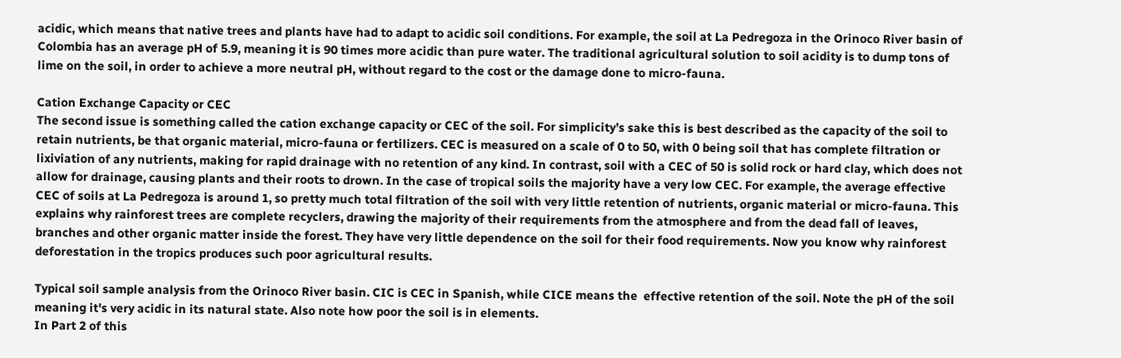acidic, which means that native trees and plants have had to adapt to acidic soil conditions. For example, the soil at La Pedregoza in the Orinoco River basin of Colombia has an average pH of 5.9, meaning it is 90 times more acidic than pure water. The traditional agricultural solution to soil acidity is to dump tons of lime on the soil, in order to achieve a more neutral pH, without regard to the cost or the damage done to micro-fauna.

Cation Exchange Capacity or CEC
The second issue is something called the cation exchange capacity or CEC of the soil. For simplicity’s sake this is best described as the capacity of the soil to retain nutrients, be that organic material, micro-fauna or fertilizers. CEC is measured on a scale of 0 to 50, with 0 being soil that has complete filtration or lixiviation of any nutrients, making for rapid drainage with no retention of any kind. In contrast, soil with a CEC of 50 is solid rock or hard clay, which does not allow for drainage, causing plants and their roots to drown. In the case of tropical soils the majority have a very low CEC. For example, the average effective CEC of soils at La Pedregoza is around 1, so pretty much total filtration of the soil with very little retention of nutrients, organic material or micro-fauna. This explains why rainforest trees are complete recyclers, drawing the majority of their requirements from the atmosphere and from the dead fall of leaves, branches and other organic matter inside the forest. They have very little dependence on the soil for their food requirements. Now you know why rainforest deforestation in the tropics produces such poor agricultural results.

Typical soil sample analysis from the Orinoco River basin. CIC is CEC in Spanish, while CICE means the  effective retention of the soil. Note the pH of the soil meaning it's very acidic in its natural state. Also note how poor the soil is in elements.
In Part 2 of this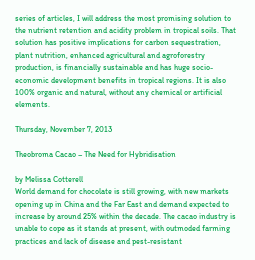series of articles, I will address the most promising solution to the nutrient retention and acidity problem in tropical soils. That solution has positive implications for carbon sequestration, plant nutrition, enhanced agricultural and agroforestry production, is financially sustainable and has huge socio-economic development benefits in tropical regions. It is also 100% organic and natural, without any chemical or artificial elements.

Thursday, November 7, 2013

Theobroma Cacao – The Need for Hybridisation

by Melissa Cotterell
World demand for chocolate is still growing, with new markets opening up in China and the Far East and demand expected to increase by around 25% within the decade. The cacao industry is unable to cope as it stands at present, with outmoded farming practices and lack of disease and pest-resistant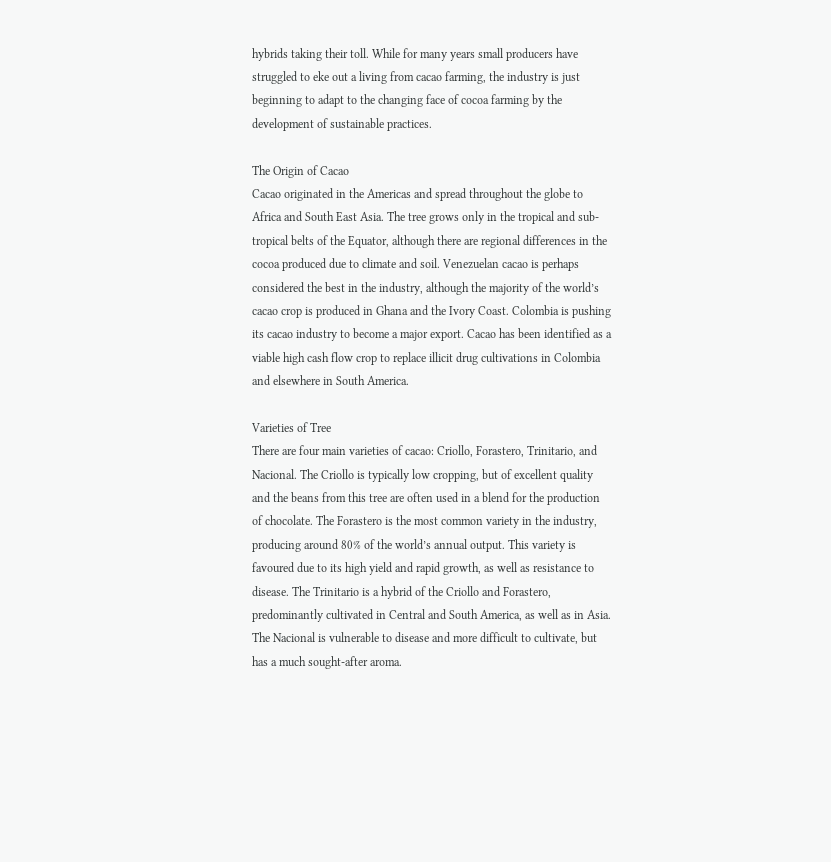hybrids taking their toll. While for many years small producers have struggled to eke out a living from cacao farming, the industry is just beginning to adapt to the changing face of cocoa farming by the development of sustainable practices.

The Origin of Cacao
Cacao originated in the Americas and spread throughout the globe to Africa and South East Asia. The tree grows only in the tropical and sub-tropical belts of the Equator, although there are regional differences in the cocoa produced due to climate and soil. Venezuelan cacao is perhaps considered the best in the industry, although the majority of the world’s cacao crop is produced in Ghana and the Ivory Coast. Colombia is pushing its cacao industry to become a major export. Cacao has been identified as a viable high cash flow crop to replace illicit drug cultivations in Colombia and elsewhere in South America.

Varieties of Tree
There are four main varieties of cacao: Criollo, Forastero, Trinitario, and Nacional. The Criollo is typically low cropping, but of excellent quality and the beans from this tree are often used in a blend for the production of chocolate. The Forastero is the most common variety in the industry, producing around 80% of the world’s annual output. This variety is favoured due to its high yield and rapid growth, as well as resistance to disease. The Trinitario is a hybrid of the Criollo and Forastero, predominantly cultivated in Central and South America, as well as in Asia. The Nacional is vulnerable to disease and more difficult to cultivate, but has a much sought-after aroma.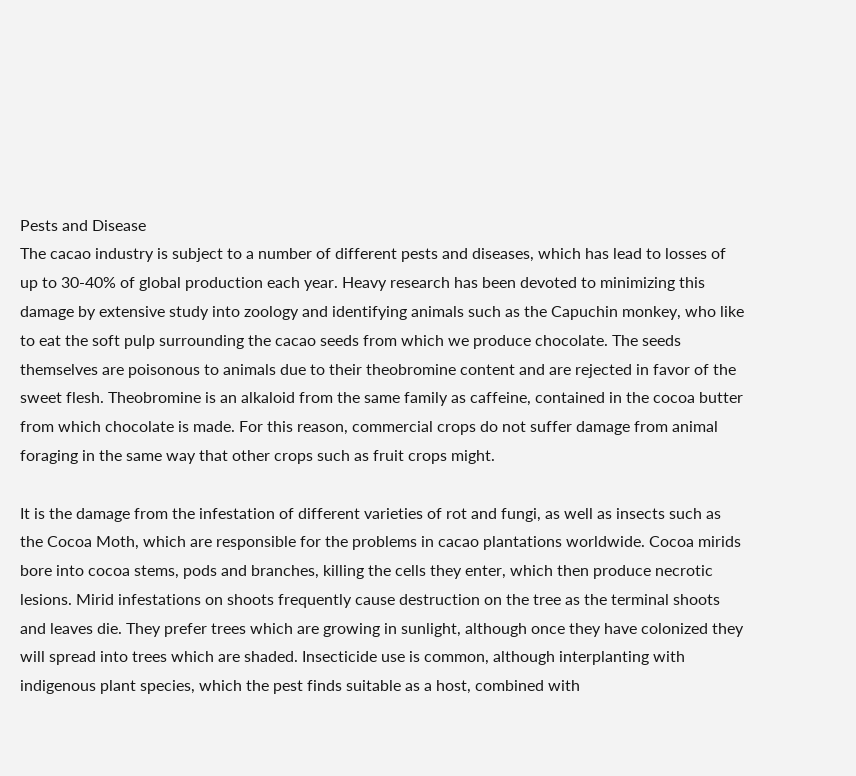Pests and Disease
The cacao industry is subject to a number of different pests and diseases, which has lead to losses of up to 30-40% of global production each year. Heavy research has been devoted to minimizing this damage by extensive study into zoology and identifying animals such as the Capuchin monkey, who like to eat the soft pulp surrounding the cacao seeds from which we produce chocolate. The seeds themselves are poisonous to animals due to their theobromine content and are rejected in favor of the sweet flesh. Theobromine is an alkaloid from the same family as caffeine, contained in the cocoa butter from which chocolate is made. For this reason, commercial crops do not suffer damage from animal foraging in the same way that other crops such as fruit crops might.

It is the damage from the infestation of different varieties of rot and fungi, as well as insects such as the Cocoa Moth, which are responsible for the problems in cacao plantations worldwide. Cocoa mirids bore into cocoa stems, pods and branches, killing the cells they enter, which then produce necrotic lesions. Mirid infestations on shoots frequently cause destruction on the tree as the terminal shoots and leaves die. They prefer trees which are growing in sunlight, although once they have colonized they will spread into trees which are shaded. Insecticide use is common, although interplanting with indigenous plant species, which the pest finds suitable as a host, combined with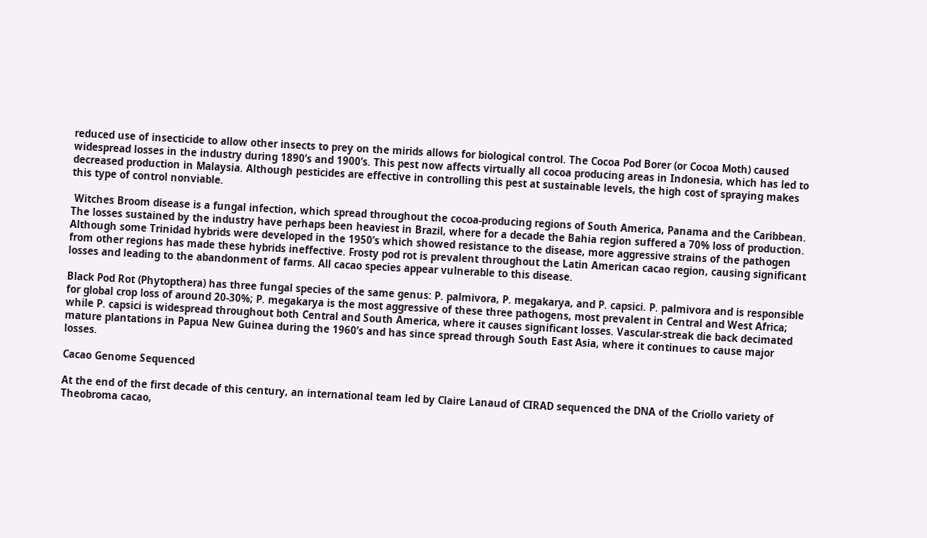reduced use of insecticide to allow other insects to prey on the mirids allows for biological control. The Cocoa Pod Borer (or Cocoa Moth) caused widespread losses in the industry during 1890’s and 1900’s. This pest now affects virtually all cocoa producing areas in Indonesia, which has led to decreased production in Malaysia. Although pesticides are effective in controlling this pest at sustainable levels, the high cost of spraying makes this type of control nonviable.

 Witches Broom disease is a fungal infection, which spread throughout the cocoa-producing regions of South America, Panama and the Caribbean. The losses sustained by the industry have perhaps been heaviest in Brazil, where for a decade the Bahia region suffered a 70% loss of production. Although some Trinidad hybrids were developed in the 1950’s which showed resistance to the disease, more aggressive strains of the pathogen from other regions has made these hybrids ineffective. Frosty pod rot is prevalent throughout the Latin American cacao region, causing significant losses and leading to the abandonment of farms. All cacao species appear vulnerable to this disease.

Black Pod Rot (Phytopthera) has three fungal species of the same genus: P. palmivora, P. megakarya, and P. capsici. P. palmivora and is responsible for global crop loss of around 20-30%; P. megakarya is the most aggressive of these three pathogens, most prevalent in Central and West Africa; while P. capsici is widespread throughout both Central and South America, where it causes significant losses. Vascular-streak die back decimated mature plantations in Papua New Guinea during the 1960’s and has since spread through South East Asia, where it continues to cause major losses.

Cacao Genome Sequenced

At the end of the first decade of this century, an international team led by Claire Lanaud of CIRAD sequenced the DNA of the Criollo variety of Theobroma cacao,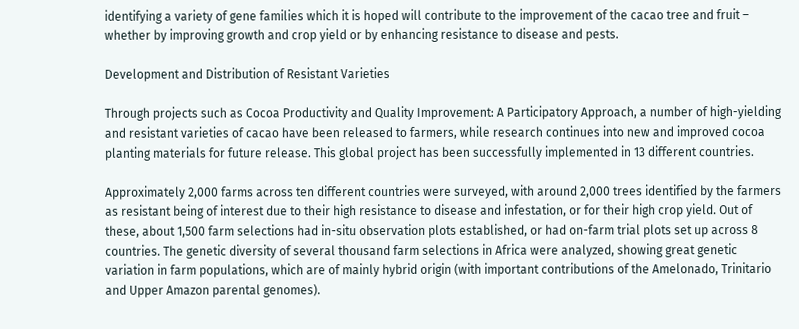identifying a variety of gene families which it is hoped will contribute to the improvement of the cacao tree and fruit – whether by improving growth and crop yield or by enhancing resistance to disease and pests.

Development and Distribution of Resistant Varieties

Through projects such as Cocoa Productivity and Quality Improvement: A Participatory Approach, a number of high-yielding and resistant varieties of cacao have been released to farmers, while research continues into new and improved cocoa planting materials for future release. This global project has been successfully implemented in 13 different countries.

Approximately 2,000 farms across ten different countries were surveyed, with around 2,000 trees identified by the farmers as resistant being of interest due to their high resistance to disease and infestation, or for their high crop yield. Out of these, about 1,500 farm selections had in-situ observation plots established, or had on-farm trial plots set up across 8 countries. The genetic diversity of several thousand farm selections in Africa were analyzed, showing great genetic variation in farm populations, which are of mainly hybrid origin (with important contributions of the Amelonado, Trinitario and Upper Amazon parental genomes).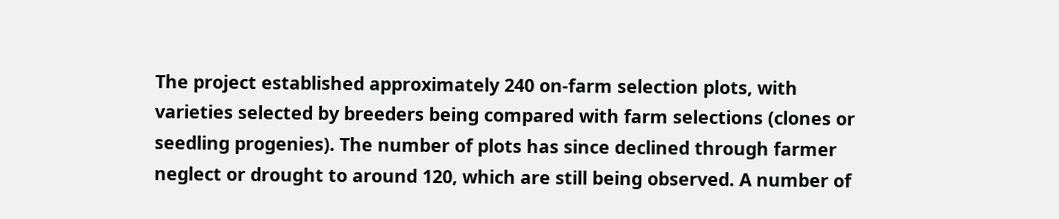The project established approximately 240 on-farm selection plots, with varieties selected by breeders being compared with farm selections (clones or seedling progenies). The number of plots has since declined through farmer neglect or drought to around 120, which are still being observed. A number of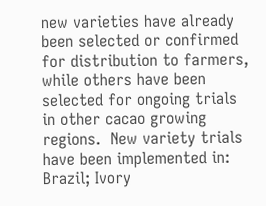new varieties have already been selected or confirmed for distribution to farmers, while others have been selected for ongoing trials in other cacao growing regions.  New variety trials have been implemented in: Brazil; Ivory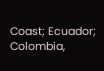Coast; Ecuador; Colombia,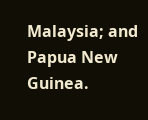Malaysia; and Papua New Guinea.